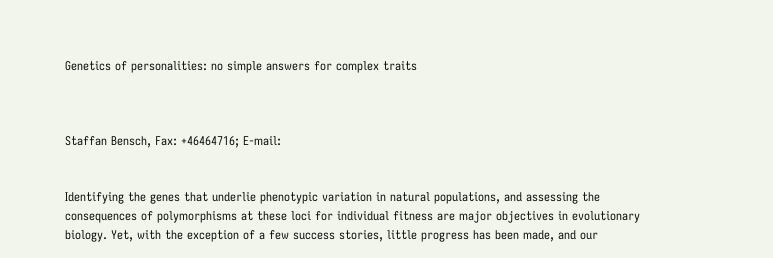Genetics of personalities: no simple answers for complex traits



Staffan Bensch, Fax: +46464716; E-mail:


Identifying the genes that underlie phenotypic variation in natural populations, and assessing the consequences of polymorphisms at these loci for individual fitness are major objectives in evolutionary biology. Yet, with the exception of a few success stories, little progress has been made, and our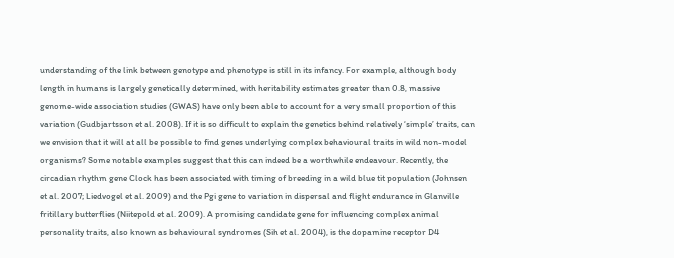understanding of the link between genotype and phenotype is still in its infancy. For example, although body length in humans is largely genetically determined, with heritability estimates greater than 0.8, massive genome-wide association studies (GWAS) have only been able to account for a very small proportion of this variation (Gudbjartsson et al. 2008). If it is so difficult to explain the genetics behind relatively ‘simple’ traits, can we envision that it will at all be possible to find genes underlying complex behavioural traits in wild non-model organisms? Some notable examples suggest that this can indeed be a worthwhile endeavour. Recently, the circadian rhythm gene Clock has been associated with timing of breeding in a wild blue tit population (Johnsen et al. 2007; Liedvogel et al. 2009) and the Pgi gene to variation in dispersal and flight endurance in Glanville fritillary butterflies (Niitepold et al. 2009). A promising candidate gene for influencing complex animal personality traits, also known as behavioural syndromes (Sih et al. 2004), is the dopamine receptor D4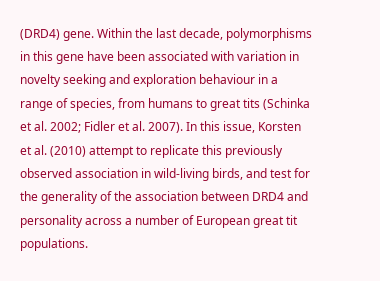(DRD4) gene. Within the last decade, polymorphisms in this gene have been associated with variation in novelty seeking and exploration behaviour in a range of species, from humans to great tits (Schinka et al. 2002; Fidler et al. 2007). In this issue, Korsten et al. (2010) attempt to replicate this previously observed association in wild-living birds, and test for the generality of the association between DRD4 and personality across a number of European great tit populations.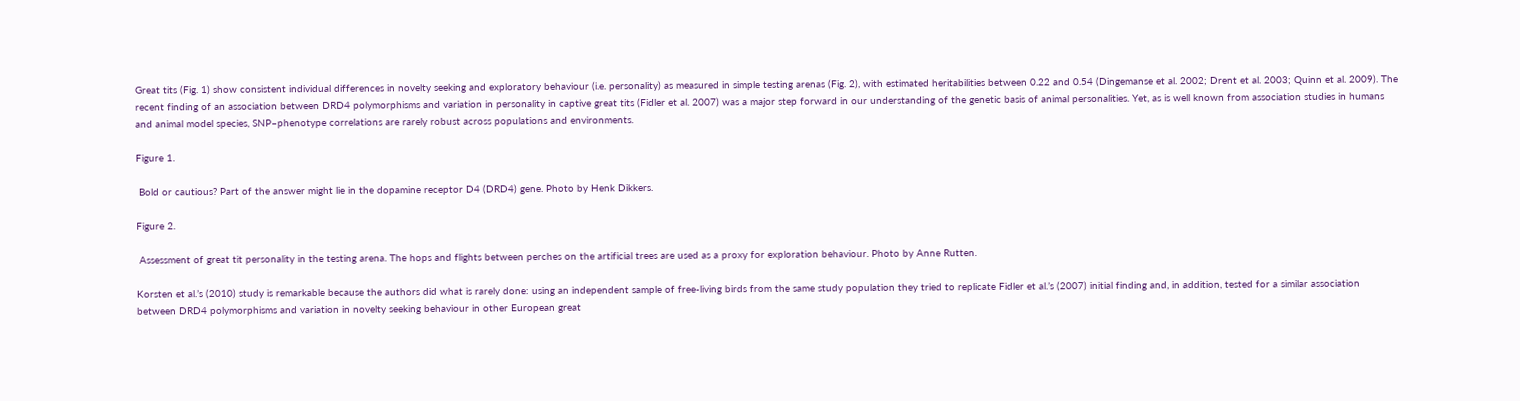Great tits (Fig. 1) show consistent individual differences in novelty seeking and exploratory behaviour (i.e. personality) as measured in simple testing arenas (Fig. 2), with estimated heritabilities between 0.22 and 0.54 (Dingemanse et al. 2002; Drent et al. 2003; Quinn et al. 2009). The recent finding of an association between DRD4 polymorphisms and variation in personality in captive great tits (Fidler et al. 2007) was a major step forward in our understanding of the genetic basis of animal personalities. Yet, as is well known from association studies in humans and animal model species, SNP–phenotype correlations are rarely robust across populations and environments.

Figure 1.

 Bold or cautious? Part of the answer might lie in the dopamine receptor D4 (DRD4) gene. Photo by Henk Dikkers.

Figure 2.

 Assessment of great tit personality in the testing arena. The hops and flights between perches on the artificial trees are used as a proxy for exploration behaviour. Photo by Anne Rutten.

Korsten et al.’s (2010) study is remarkable because the authors did what is rarely done: using an independent sample of free-living birds from the same study population they tried to replicate Fidler et al.’s (2007) initial finding and, in addition, tested for a similar association between DRD4 polymorphisms and variation in novelty seeking behaviour in other European great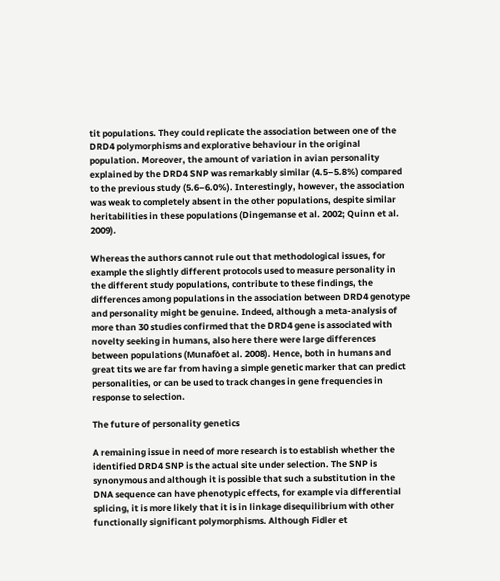tit populations. They could replicate the association between one of the DRD4 polymorphisms and explorative behaviour in the original population. Moreover, the amount of variation in avian personality explained by the DRD4 SNP was remarkably similar (4.5–5.8%) compared to the previous study (5.6–6.0%). Interestingly, however, the association was weak to completely absent in the other populations, despite similar heritabilities in these populations (Dingemanse et al. 2002; Quinn et al. 2009).

Whereas the authors cannot rule out that methodological issues, for example the slightly different protocols used to measure personality in the different study populations, contribute to these findings, the differences among populations in the association between DRD4 genotype and personality might be genuine. Indeed, although a meta-analysis of more than 30 studies confirmed that the DRD4 gene is associated with novelty seeking in humans, also here there were large differences between populations (Munafòet al. 2008). Hence, both in humans and great tits we are far from having a simple genetic marker that can predict personalities, or can be used to track changes in gene frequencies in response to selection.

The future of personality genetics

A remaining issue in need of more research is to establish whether the identified DRD4 SNP is the actual site under selection. The SNP is synonymous and although it is possible that such a substitution in the DNA sequence can have phenotypic effects, for example via differential splicing, it is more likely that it is in linkage disequilibrium with other functionally significant polymorphisms. Although Fidler et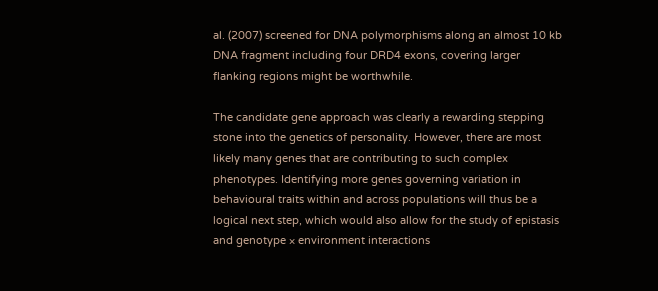al. (2007) screened for DNA polymorphisms along an almost 10 kb DNA fragment including four DRD4 exons, covering larger flanking regions might be worthwhile.

The candidate gene approach was clearly a rewarding stepping stone into the genetics of personality. However, there are most likely many genes that are contributing to such complex phenotypes. Identifying more genes governing variation in behavioural traits within and across populations will thus be a logical next step, which would also allow for the study of epistasis and genotype × environment interactions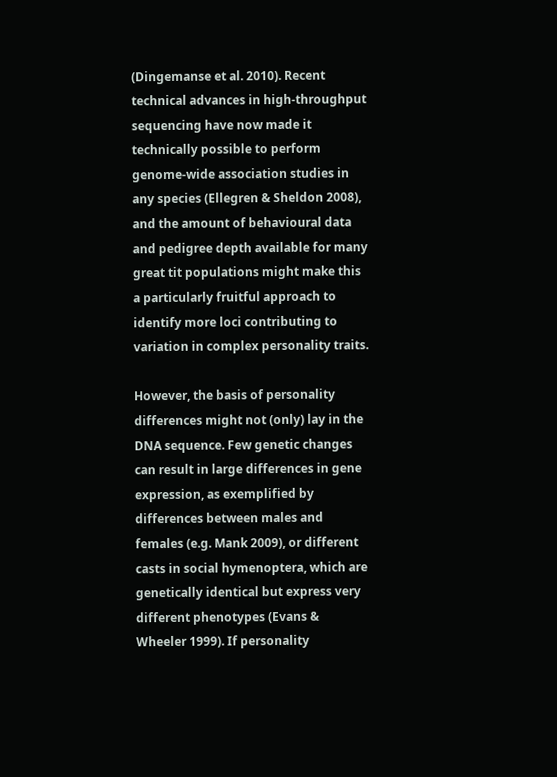(Dingemanse et al. 2010). Recent technical advances in high-throughput sequencing have now made it technically possible to perform genome-wide association studies in any species (Ellegren & Sheldon 2008), and the amount of behavioural data and pedigree depth available for many great tit populations might make this a particularly fruitful approach to identify more loci contributing to variation in complex personality traits.

However, the basis of personality differences might not (only) lay in the DNA sequence. Few genetic changes can result in large differences in gene expression, as exemplified by differences between males and females (e.g. Mank 2009), or different casts in social hymenoptera, which are genetically identical but express very different phenotypes (Evans & Wheeler 1999). If personality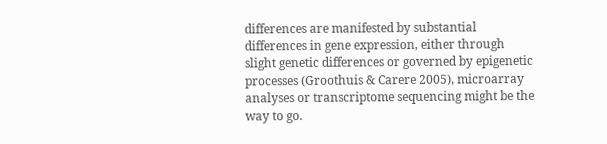differences are manifested by substantial differences in gene expression, either through slight genetic differences or governed by epigenetic processes (Groothuis & Carere 2005), microarray analyses or transcriptome sequencing might be the way to go.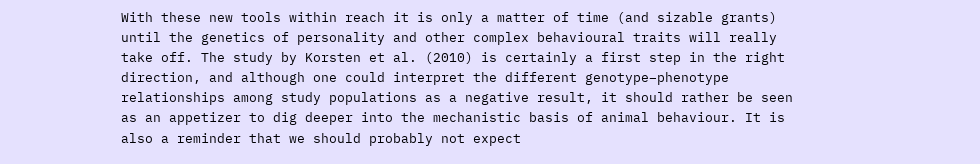With these new tools within reach it is only a matter of time (and sizable grants) until the genetics of personality and other complex behavioural traits will really take off. The study by Korsten et al. (2010) is certainly a first step in the right direction, and although one could interpret the different genotype–phenotype relationships among study populations as a negative result, it should rather be seen as an appetizer to dig deeper into the mechanistic basis of animal behaviour. It is also a reminder that we should probably not expect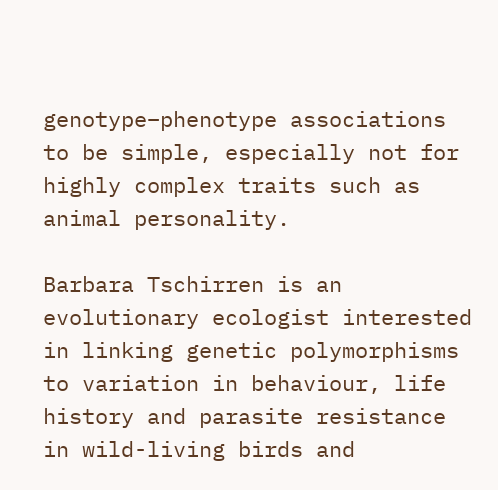genotype–phenotype associations to be simple, especially not for highly complex traits such as animal personality.

Barbara Tschirren is an evolutionary ecologist interested in linking genetic polymorphisms to variation in behaviour, life history and parasite resistance in wild-living birds and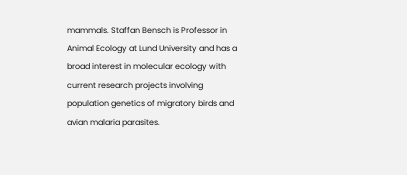mammals. Staffan Bensch is Professor in Animal Ecology at Lund University and has a broad interest in molecular ecology with current research projects involving population genetics of migratory birds and avian malaria parasites.